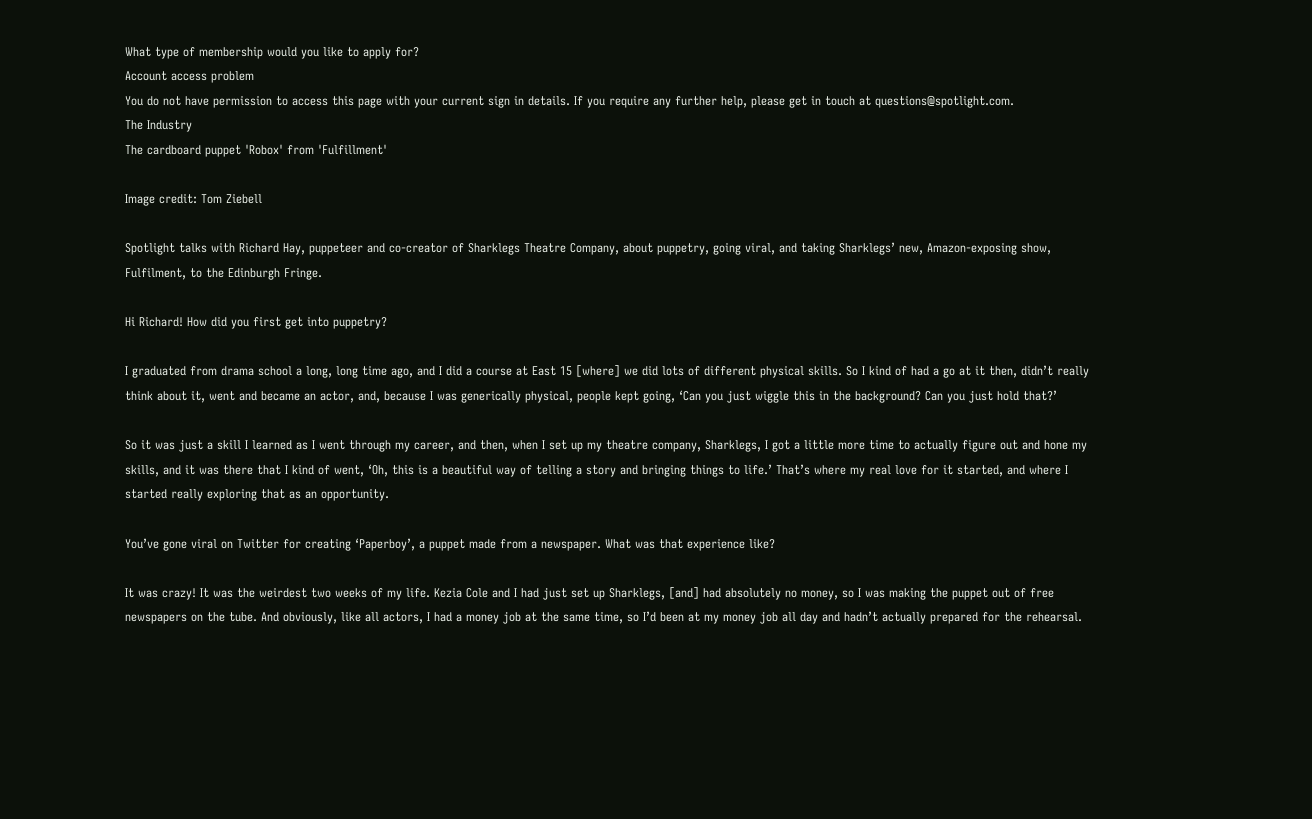What type of membership would you like to apply for?
Account access problem
You do not have permission to access this page with your current sign in details. If you require any further help, please get in touch at questions@spotlight.com.
The Industry
The cardboard puppet 'Robox' from 'Fulfillment'

Image credit: Tom Ziebell

Spotlight talks with Richard Hay, puppeteer and co-creator of Sharklegs Theatre Company, about puppetry, going viral, and taking Sharklegs’ new, Amazon-exposing show, Fulfilment, to the Edinburgh Fringe.

Hi Richard! How did you first get into puppetry?

I graduated from drama school a long, long time ago, and I did a course at East 15 [where] we did lots of different physical skills. So I kind of had a go at it then, didn’t really think about it, went and became an actor, and, because I was generically physical, people kept going, ‘Can you just wiggle this in the background? Can you just hold that?’

So it was just a skill I learned as I went through my career, and then, when I set up my theatre company, Sharklegs, I got a little more time to actually figure out and hone my skills, and it was there that I kind of went, ‘Oh, this is a beautiful way of telling a story and bringing things to life.’ That’s where my real love for it started, and where I started really exploring that as an opportunity.

You’ve gone viral on Twitter for creating ‘Paperboy’, a puppet made from a newspaper. What was that experience like?

It was crazy! It was the weirdest two weeks of my life. Kezia Cole and I had just set up Sharklegs, [and] had absolutely no money, so I was making the puppet out of free newspapers on the tube. And obviously, like all actors, I had a money job at the same time, so I’d been at my money job all day and hadn’t actually prepared for the rehearsal.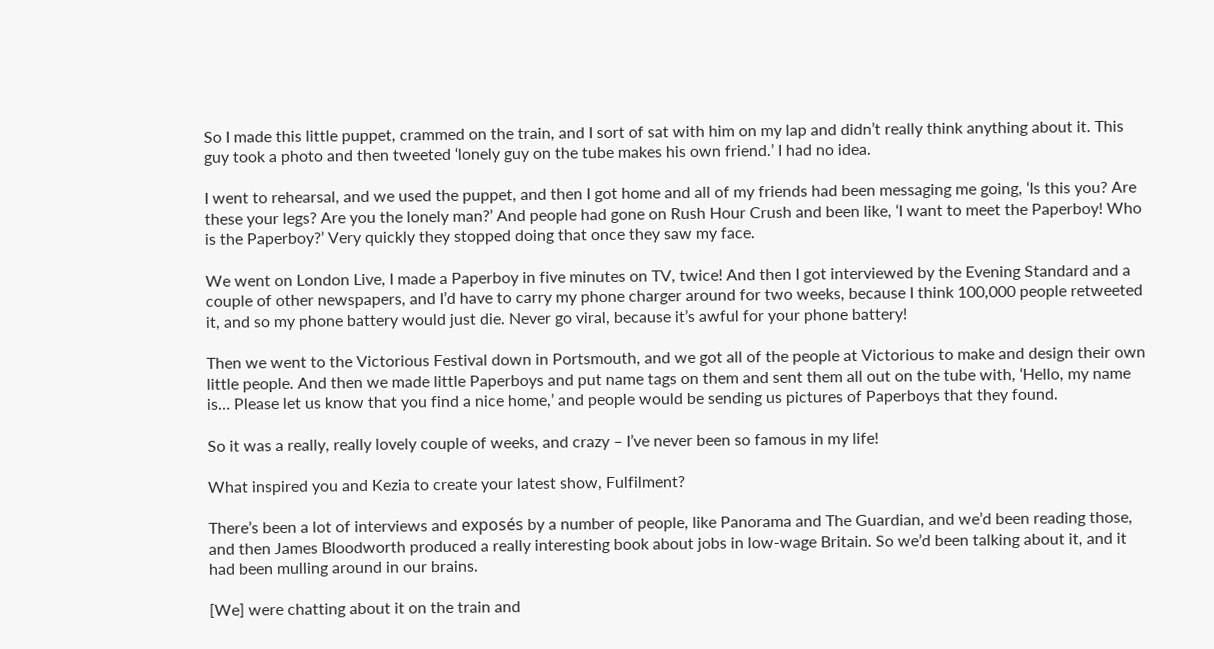So I made this little puppet, crammed on the train, and I sort of sat with him on my lap and didn’t really think anything about it. This guy took a photo and then tweeted ‘lonely guy on the tube makes his own friend.’ I had no idea.

I went to rehearsal, and we used the puppet, and then I got home and all of my friends had been messaging me going, ‘Is this you? Are these your legs? Are you the lonely man?’ And people had gone on Rush Hour Crush and been like, ‘I want to meet the Paperboy! Who is the Paperboy?’ Very quickly they stopped doing that once they saw my face.

We went on London Live, I made a Paperboy in five minutes on TV, twice! And then I got interviewed by the Evening Standard and a couple of other newspapers, and I’d have to carry my phone charger around for two weeks, because I think 100,000 people retweeted it, and so my phone battery would just die. Never go viral, because it’s awful for your phone battery!

Then we went to the Victorious Festival down in Portsmouth, and we got all of the people at Victorious to make and design their own little people. And then we made little Paperboys and put name tags on them and sent them all out on the tube with, ‘Hello, my name is… Please let us know that you find a nice home,’ and people would be sending us pictures of Paperboys that they found.

So it was a really, really lovely couple of weeks, and crazy – I’ve never been so famous in my life!

What inspired you and Kezia to create your latest show, Fulfilment?

There’s been a lot of interviews and exposés by a number of people, like Panorama and The Guardian, and we’d been reading those, and then James Bloodworth produced a really interesting book about jobs in low-wage Britain. So we’d been talking about it, and it had been mulling around in our brains.

[We] were chatting about it on the train and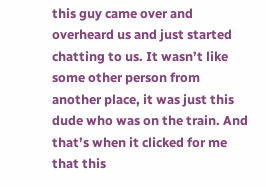this guy came over and overheard us and just started chatting to us. It wasn’t like some other person from another place, it was just this dude who was on the train. And that’s when it clicked for me that this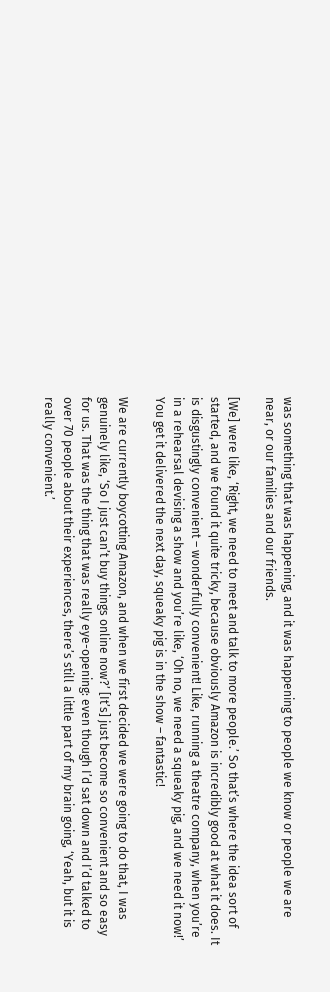was something that was happening, and it was happening to people we know or people we are near, or our families and our friends.

[We] were like, ‘Right, we need to meet and talk to more people.’ So that’s where the idea sort of started, and we found it quite tricky, because obviously Amazon is incredibly good at what it does. It is disgustingly convenient – wonderfully convenient! Like, running a theatre company, when you’re in a rehearsal devising a show and you’re like, ‘Oh no, we need a squeaky pig, and we need it now!’ You get it delivered the next day, squeaky pig is in the show – fantastic!

We are currently boycotting Amazon, and when we first decided we were going to do that, I was genuinely like, ‘So I just can’t buy things online now?’ [It’s] just become so convenient and so easy for us. That was the thing that was really eye-opening: even though I’d sat down and I’d talked to over 70 people about their experiences, there’s still a little part of my brain going, ‘Yeah, but it is really convenient.’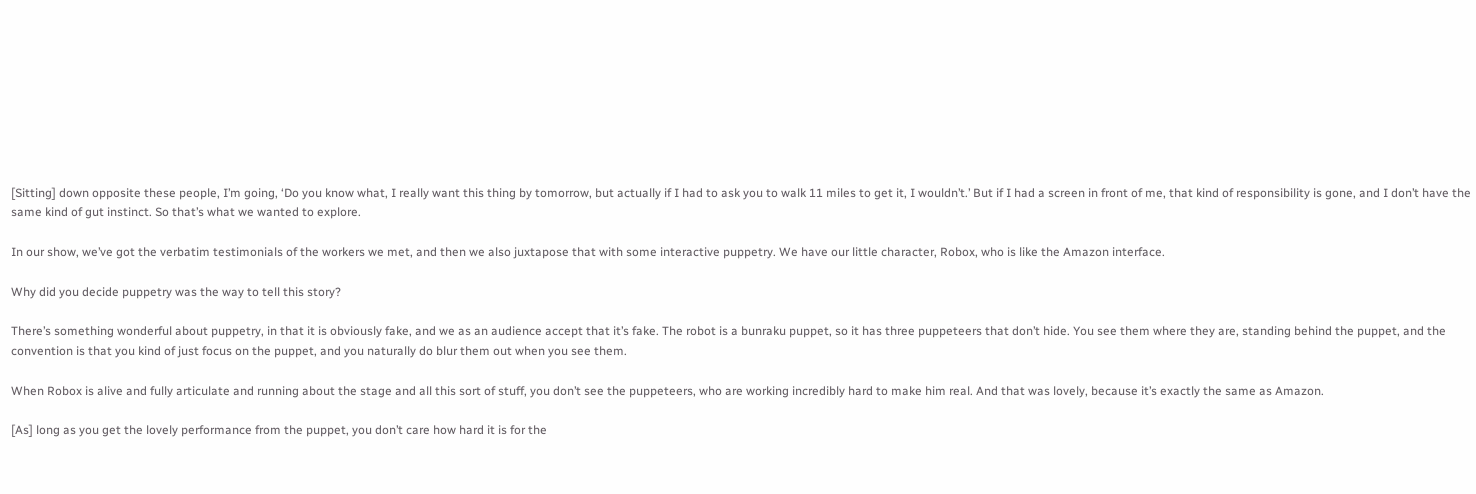[Sitting] down opposite these people, I’m going, ‘Do you know what, I really want this thing by tomorrow, but actually if I had to ask you to walk 11 miles to get it, I wouldn’t.’ But if I had a screen in front of me, that kind of responsibility is gone, and I don’t have the same kind of gut instinct. So that’s what we wanted to explore.

In our show, we’ve got the verbatim testimonials of the workers we met, and then we also juxtapose that with some interactive puppetry. We have our little character, Robox, who is like the Amazon interface.

Why did you decide puppetry was the way to tell this story?

There’s something wonderful about puppetry, in that it is obviously fake, and we as an audience accept that it’s fake. The robot is a bunraku puppet, so it has three puppeteers that don’t hide. You see them where they are, standing behind the puppet, and the convention is that you kind of just focus on the puppet, and you naturally do blur them out when you see them.

When Robox is alive and fully articulate and running about the stage and all this sort of stuff, you don’t see the puppeteers, who are working incredibly hard to make him real. And that was lovely, because it’s exactly the same as Amazon.

[As] long as you get the lovely performance from the puppet, you don’t care how hard it is for the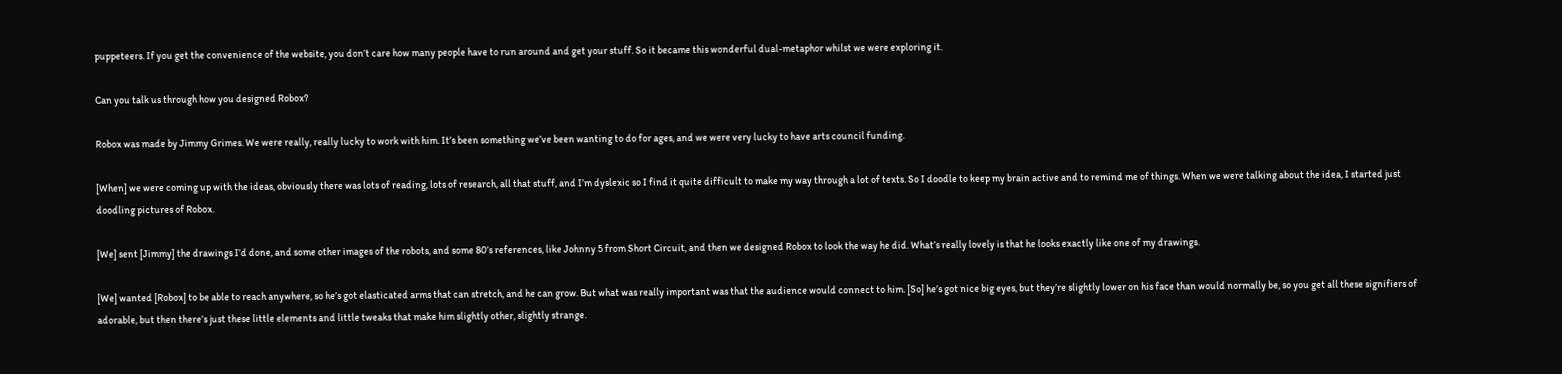puppeteers. If you get the convenience of the website, you don’t care how many people have to run around and get your stuff. So it became this wonderful dual-metaphor whilst we were exploring it.

Can you talk us through how you designed Robox?

Robox was made by Jimmy Grimes. We were really, really lucky to work with him. It’s been something we’ve been wanting to do for ages, and we were very lucky to have arts council funding.

[When] we were coming up with the ideas, obviously there was lots of reading, lots of research, all that stuff, and I’m dyslexic so I find it quite difficult to make my way through a lot of texts. So I doodle to keep my brain active and to remind me of things. When we were talking about the idea, I started just doodling pictures of Robox.

[We] sent [Jimmy] the drawings I’d done, and some other images of the robots, and some 80’s references, like Johnny 5 from Short Circuit, and then we designed Robox to look the way he did. What’s really lovely is that he looks exactly like one of my drawings.

[We] wanted [Robox] to be able to reach anywhere, so he’s got elasticated arms that can stretch, and he can grow. But what was really important was that the audience would connect to him. [So] he’s got nice big eyes, but they’re slightly lower on his face than would normally be, so you get all these signifiers of adorable, but then there’s just these little elements and little tweaks that make him slightly other, slightly strange.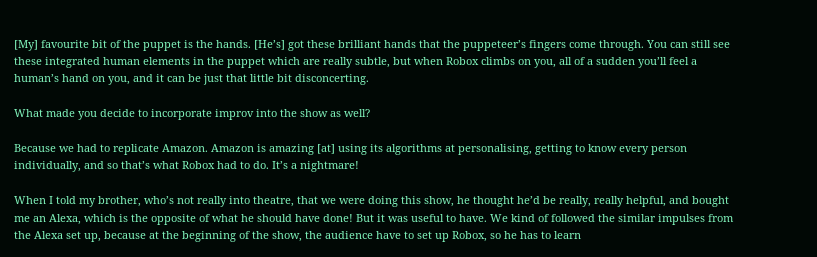[My] favourite bit of the puppet is the hands. [He’s] got these brilliant hands that the puppeteer’s fingers come through. You can still see these integrated human elements in the puppet which are really subtle, but when Robox climbs on you, all of a sudden you’ll feel a human’s hand on you, and it can be just that little bit disconcerting.

What made you decide to incorporate improv into the show as well?

Because we had to replicate Amazon. Amazon is amazing [at] using its algorithms at personalising, getting to know every person individually, and so that’s what Robox had to do. It’s a nightmare!

When I told my brother, who’s not really into theatre, that we were doing this show, he thought he’d be really, really helpful, and bought me an Alexa, which is the opposite of what he should have done! But it was useful to have. We kind of followed the similar impulses from the Alexa set up, because at the beginning of the show, the audience have to set up Robox, so he has to learn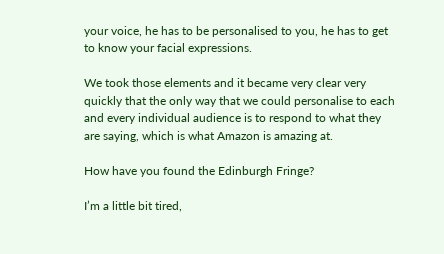your voice, he has to be personalised to you, he has to get to know your facial expressions.

We took those elements and it became very clear very quickly that the only way that we could personalise to each and every individual audience is to respond to what they are saying, which is what Amazon is amazing at.

How have you found the Edinburgh Fringe?

I’m a little bit tired,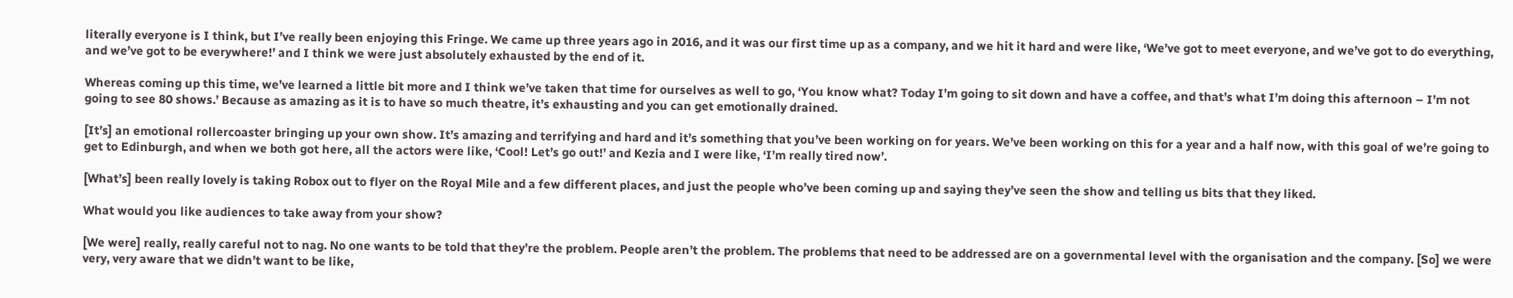literally everyone is I think, but I’ve really been enjoying this Fringe. We came up three years ago in 2016, and it was our first time up as a company, and we hit it hard and were like, ‘We’ve got to meet everyone, and we’ve got to do everything, and we’ve got to be everywhere!’ and I think we were just absolutely exhausted by the end of it.

Whereas coming up this time, we’ve learned a little bit more and I think we’ve taken that time for ourselves as well to go, ‘You know what? Today I’m going to sit down and have a coffee, and that’s what I’m doing this afternoon – I’m not going to see 80 shows.’ Because as amazing as it is to have so much theatre, it’s exhausting and you can get emotionally drained.

[It’s] an emotional rollercoaster bringing up your own show. It’s amazing and terrifying and hard and it’s something that you’ve been working on for years. We’ve been working on this for a year and a half now, with this goal of we’re going to get to Edinburgh, and when we both got here, all the actors were like, ‘Cool! Let’s go out!’ and Kezia and I were like, ‘I’m really tired now’.

[What’s] been really lovely is taking Robox out to flyer on the Royal Mile and a few different places, and just the people who’ve been coming up and saying they’ve seen the show and telling us bits that they liked.

What would you like audiences to take away from your show?

[We were] really, really careful not to nag. No one wants to be told that they’re the problem. People aren’t the problem. The problems that need to be addressed are on a governmental level with the organisation and the company. [So] we were very, very aware that we didn’t want to be like,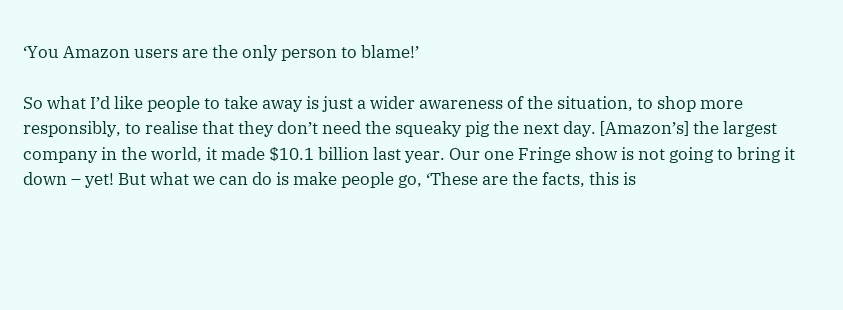‘You Amazon users are the only person to blame!’

So what I’d like people to take away is just a wider awareness of the situation, to shop more responsibly, to realise that they don’t need the squeaky pig the next day. [Amazon’s] the largest company in the world, it made $10.1 billion last year. Our one Fringe show is not going to bring it down – yet! But what we can do is make people go, ‘These are the facts, this is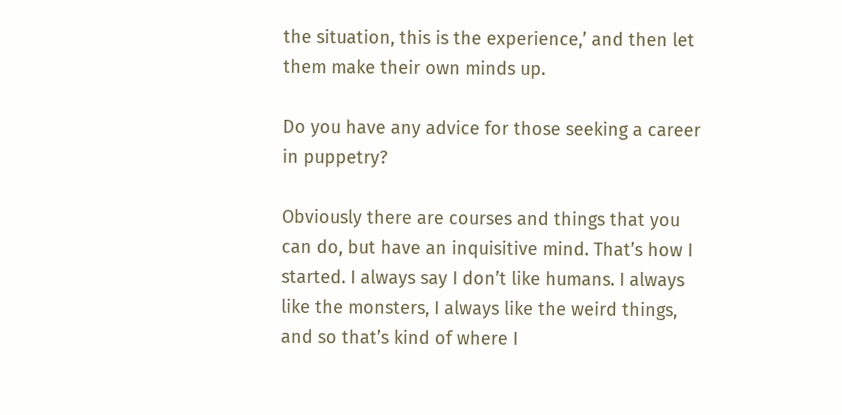the situation, this is the experience,’ and then let them make their own minds up.

Do you have any advice for those seeking a career in puppetry?

Obviously there are courses and things that you can do, but have an inquisitive mind. That’s how I started. I always say I don’t like humans. I always like the monsters, I always like the weird things, and so that’s kind of where I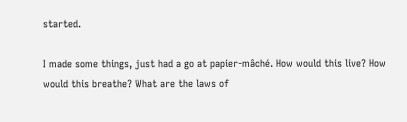started.

I made some things, just had a go at papier-mâché. How would this live? How would this breathe? What are the laws of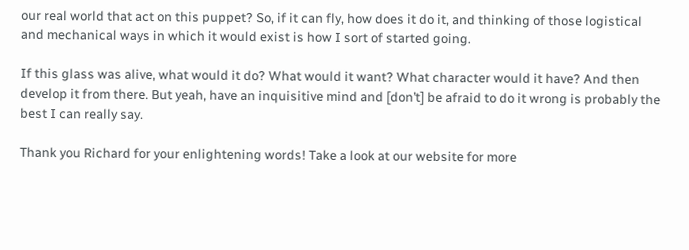our real world that act on this puppet? So, if it can fly, how does it do it, and thinking of those logistical and mechanical ways in which it would exist is how I sort of started going.

If this glass was alive, what would it do? What would it want? What character would it have? And then develop it from there. But yeah, have an inquisitive mind and [don’t] be afraid to do it wrong is probably the best I can really say.

Thank you Richard for your enlightening words! Take a look at our website for more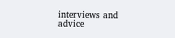interviews and advice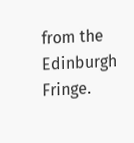from the Edinburgh Fringe.